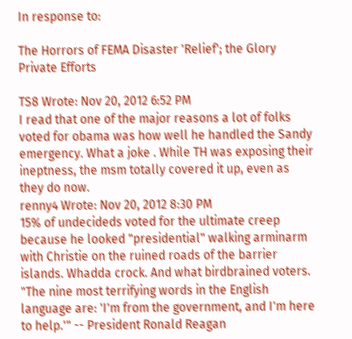In response to:

The Horrors of FEMA Disaster 'Relief'; the Glory Private Efforts

TS8 Wrote: Nov 20, 2012 6:52 PM
I read that one of the major reasons a lot of folks voted for obama was how well he handled the Sandy emergency. What a joke . While TH was exposing their ineptness, the msm totally covered it up, even as they do now.
renny4 Wrote: Nov 20, 2012 8:30 PM
15% of undecideds voted for the ultimate creep because he looked "presidential" walking arminarm with Christie on the ruined roads of the barrier islands. Whadda crock. And what birdbrained voters.
"The nine most terrifying words in the English language are: 'I'm from the government, and I'm here to help.'" -- President Ronald Reagan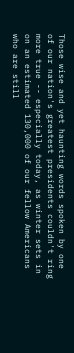Those wise and yet haunting words spoken by one of our nation's greatest presidents couldn't ring more true -- especially today, as winter sets in on an estimated 130,000 of our fellow Americans who are still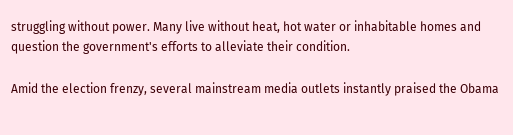struggling without power. Many live without heat, hot water or inhabitable homes and question the government's efforts to alleviate their condition.

Amid the election frenzy, several mainstream media outlets instantly praised the Obama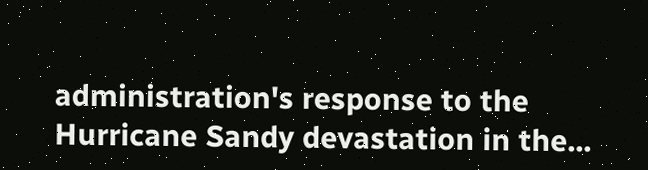administration's response to the Hurricane Sandy devastation in the...